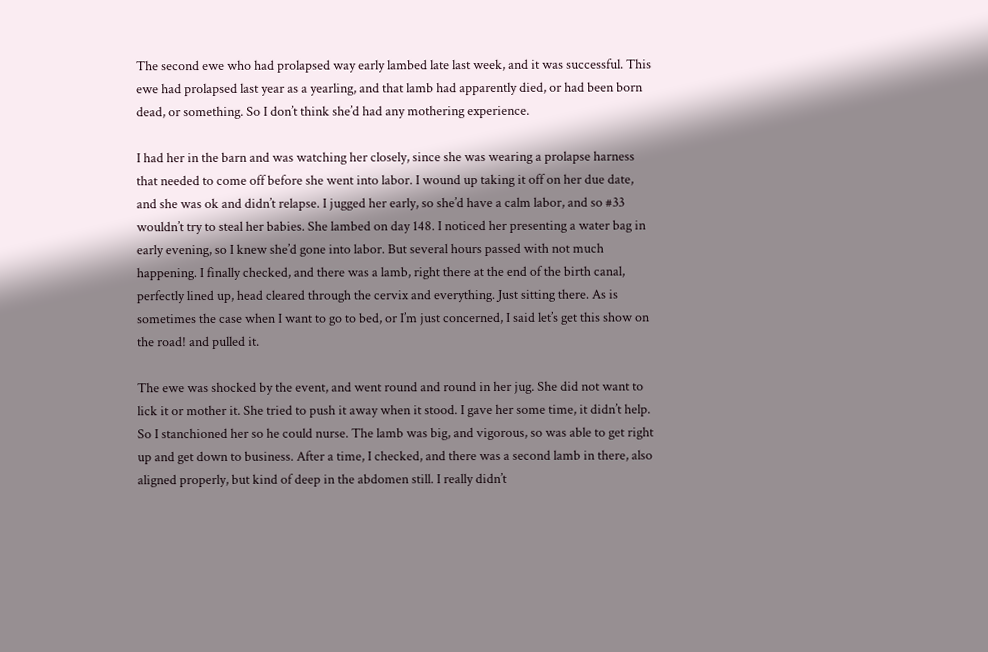The second ewe who had prolapsed way early lambed late last week, and it was successful. This ewe had prolapsed last year as a yearling, and that lamb had apparently died, or had been born dead, or something. So I don’t think she’d had any mothering experience.

I had her in the barn and was watching her closely, since she was wearing a prolapse harness that needed to come off before she went into labor. I wound up taking it off on her due date, and she was ok and didn’t relapse. I jugged her early, so she’d have a calm labor, and so #33 wouldn’t try to steal her babies. She lambed on day 148. I noticed her presenting a water bag in early evening, so I knew she’d gone into labor. But several hours passed with not much happening. I finally checked, and there was a lamb, right there at the end of the birth canal, perfectly lined up, head cleared through the cervix and everything. Just sitting there. As is sometimes the case when I want to go to bed, or I’m just concerned, I said let’s get this show on the road! and pulled it.

The ewe was shocked by the event, and went round and round in her jug. She did not want to lick it or mother it. She tried to push it away when it stood. I gave her some time, it didn’t help. So I stanchioned her so he could nurse. The lamb was big, and vigorous, so was able to get right up and get down to business. After a time, I checked, and there was a second lamb in there, also aligned properly, but kind of deep in the abdomen still. I really didn’t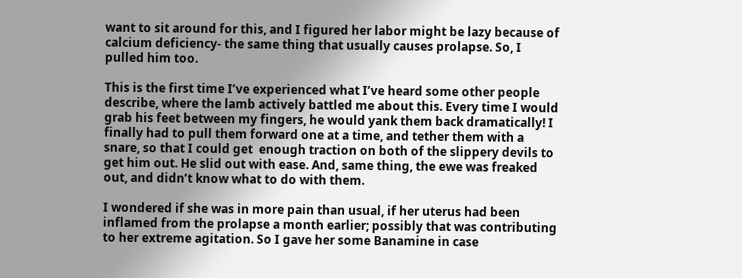want to sit around for this, and I figured her labor might be lazy because of calcium deficiency- the same thing that usually causes prolapse. So, I pulled him too.

This is the first time I’ve experienced what I’ve heard some other people describe, where the lamb actively battled me about this. Every time I would grab his feet between my fingers, he would yank them back dramatically! I finally had to pull them forward one at a time, and tether them with a snare, so that I could get  enough traction on both of the slippery devils to get him out. He slid out with ease. And, same thing, the ewe was freaked out, and didn’t know what to do with them.

I wondered if she was in more pain than usual, if her uterus had been inflamed from the prolapse a month earlier; possibly that was contributing to her extreme agitation. So I gave her some Banamine in case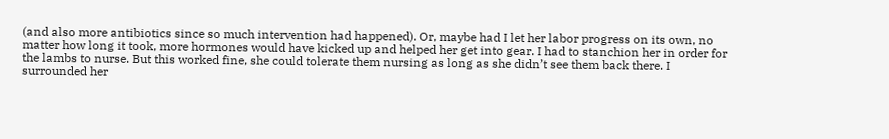(and also more antibiotics since so much intervention had happened). Or, maybe had I let her labor progress on its own, no matter how long it took, more hormones would have kicked up and helped her get into gear. I had to stanchion her in order for the lambs to nurse. But this worked fine, she could tolerate them nursing as long as she didn’t see them back there. I surrounded her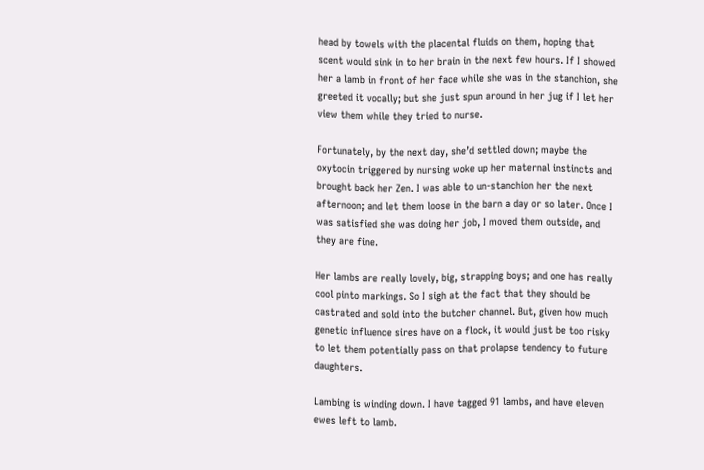head by towels with the placental fluids on them, hoping that scent would sink in to her brain in the next few hours. If I showed her a lamb in front of her face while she was in the stanchion, she greeted it vocally; but she just spun around in her jug if I let her view them while they tried to nurse.

Fortunately, by the next day, she’d settled down; maybe the oxytocin triggered by nursing woke up her maternal instincts and brought back her Zen. I was able to un-stanchion her the next afternoon; and let them loose in the barn a day or so later. Once I was satisfied she was doing her job, I moved them outside, and they are fine.

Her lambs are really lovely, big, strapping boys; and one has really cool pinto markings. So I sigh at the fact that they should be castrated and sold into the butcher channel. But, given how much genetic influence sires have on a flock, it would just be too risky to let them potentially pass on that prolapse tendency to future daughters.

Lambing is winding down. I have tagged 91 lambs, and have eleven ewes left to lamb.